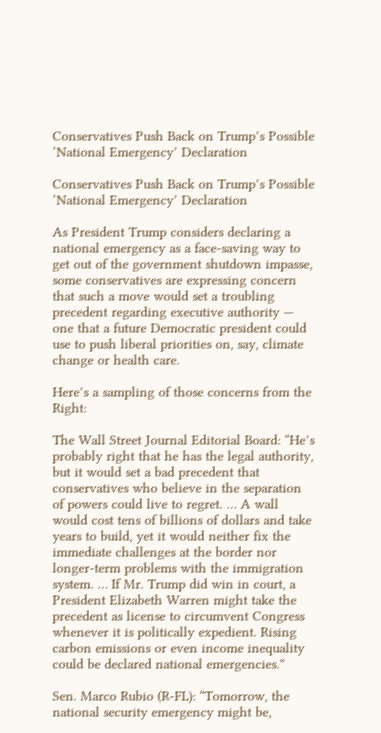Conservatives Push Back on Trump’s Possible ‘National Emergency’ Declaration

Conservatives Push Back on Trump’s Possible ‘National Emergency’ Declaration

As President Trump considers declaring a national emergency as a face-saving way to get out of the government shutdown impasse, some conservatives are expressing concern that such a move would set a troubling precedent regarding executive authority — one that a future Democratic president could use to push liberal priorities on, say, climate change or health care.

Here’s a sampling of those concerns from the Right:

The Wall Street Journal Editorial Board: “He’s probably right that he has the legal authority, but it would set a bad precedent that conservatives who believe in the separation of powers could live to regret. … A wall would cost tens of billions of dollars and take years to build, yet it would neither fix the immediate challenges at the border nor longer-term problems with the immigration system. … If Mr. Trump did win in court, a President Elizabeth Warren might take the precedent as license to circumvent Congress whenever it is politically expedient. Rising carbon emissions or even income inequality could be declared national emergencies.”

Sen. Marco Rubio (R-FL): “Tomorrow, the national security emergency might be,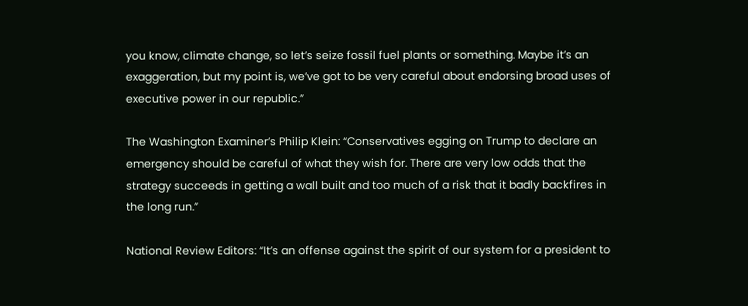you know, climate change, so let’s seize fossil fuel plants or something. Maybe it’s an exaggeration, but my point is, we’ve got to be very careful about endorsing broad uses of executive power in our republic.”

The Washington Examiner’s Philip Klein: “Conservatives egging on Trump to declare an emergency should be careful of what they wish for. There are very low odds that the strategy succeeds in getting a wall built and too much of a risk that it badly backfires in the long run.”

National Review Editors: “It’s an offense against the spirit of our system for a president to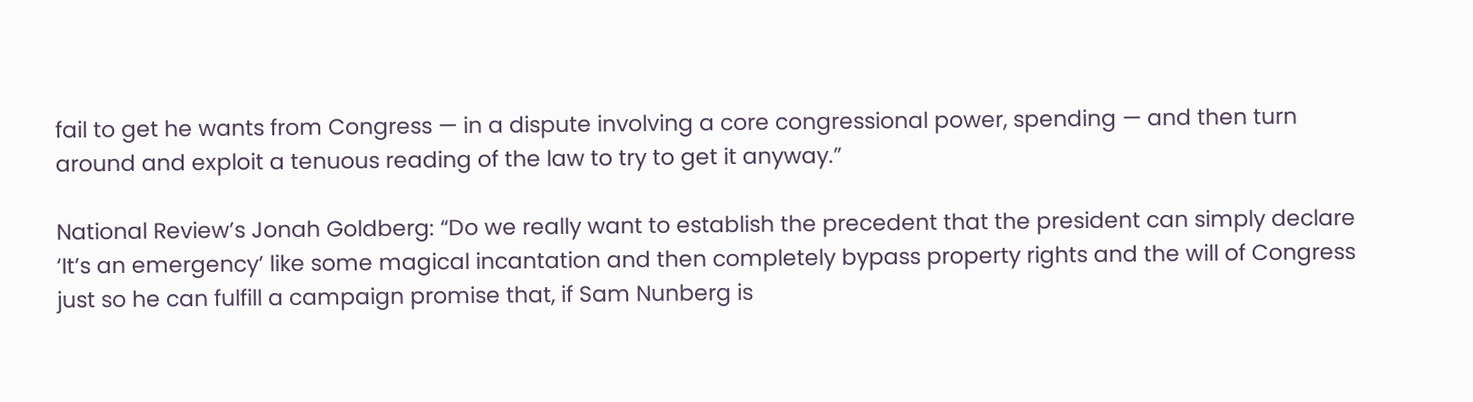fail to get he wants from Congress — in a dispute involving a core congressional power, spending — and then turn around and exploit a tenuous reading of the law to try to get it anyway.”

National Review’s Jonah Goldberg: “Do we really want to establish the precedent that the president can simply declare ‘It’s an emergency’ like some magical incantation and then completely bypass property rights and the will of Congress just so he can fulfill a campaign promise that, if Sam Nunberg is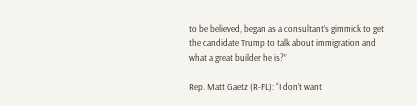to be believed, began as a consultant’s gimmick to get the candidate Trump to talk about immigration and what a great builder he is?”

Rep. Matt Gaetz (R-FL): “I don’t want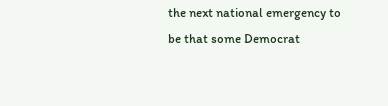the next national emergency to be that some Democrat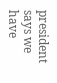president says we have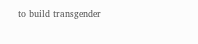to build transgender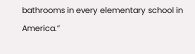bathrooms in every elementary school in America.”